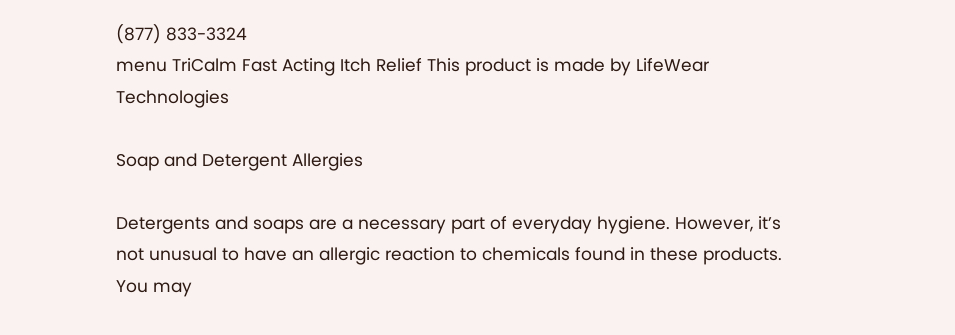(877) 833-3324
menu TriCalm Fast Acting Itch Relief This product is made by LifeWear Technologies

Soap and Detergent Allergies

Detergents and soaps are a necessary part of everyday hygiene. However, it’s not unusual to have an allergic reaction to chemicals found in these products. You may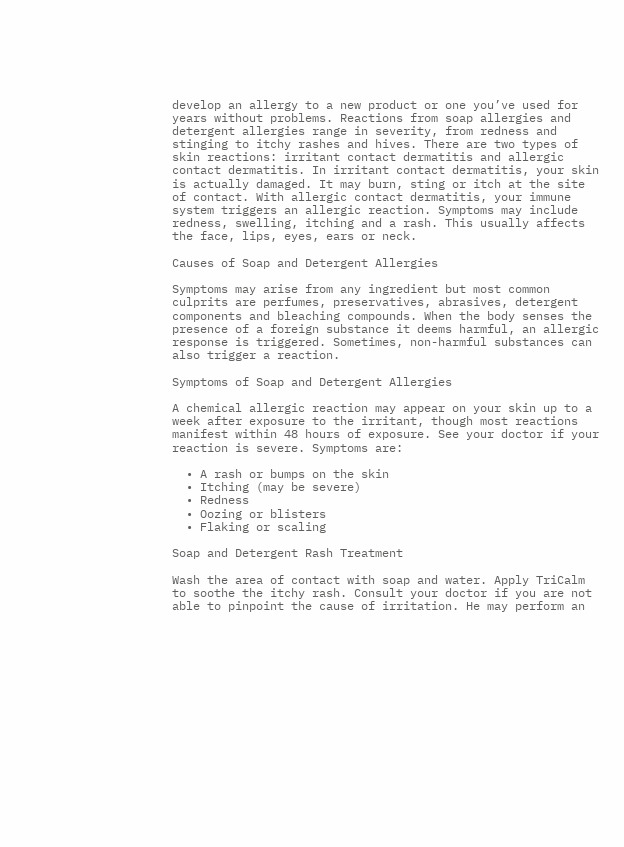develop an allergy to a new product or one you’ve used for years without problems. Reactions from soap allergies and detergent allergies range in severity, from redness and stinging to itchy rashes and hives. There are two types of skin reactions: irritant contact dermatitis and allergic contact dermatitis. In irritant contact dermatitis, your skin is actually damaged. It may burn, sting or itch at the site of contact. With allergic contact dermatitis, your immune system triggers an allergic reaction. Symptoms may include redness, swelling, itching and a rash. This usually affects the face, lips, eyes, ears or neck.

Causes of Soap and Detergent Allergies

Symptoms may arise from any ingredient but most common culprits are perfumes, preservatives, abrasives, detergent components and bleaching compounds. When the body senses the presence of a foreign substance it deems harmful, an allergic response is triggered. Sometimes, non-harmful substances can also trigger a reaction.

Symptoms of Soap and Detergent Allergies

A chemical allergic reaction may appear on your skin up to a week after exposure to the irritant, though most reactions manifest within 48 hours of exposure. See your doctor if your reaction is severe. Symptoms are:

  • A rash or bumps on the skin
  • Itching (may be severe)
  • Redness
  • Oozing or blisters
  • Flaking or scaling

Soap and Detergent Rash Treatment

Wash the area of contact with soap and water. Apply TriCalm to soothe the itchy rash. Consult your doctor if you are not able to pinpoint the cause of irritation. He may perform an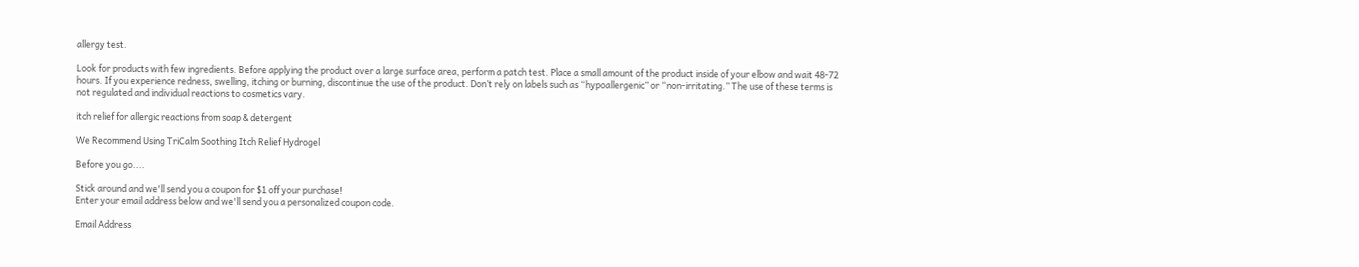allergy test.

Look for products with few ingredients. Before applying the product over a large surface area, perform a patch test. Place a small amount of the product inside of your elbow and wait 48-72 hours. If you experience redness, swelling, itching or burning, discontinue the use of the product. Don’t rely on labels such as “hypoallergenic” or “non-irritating.” The use of these terms is not regulated and individual reactions to cosmetics vary.

itch relief for allergic reactions from soap & detergent

We Recommend Using TriCalm Soothing Itch Relief Hydrogel

Before you go....

Stick around and we'll send you a coupon for $1 off your purchase!
Enter your email address below and we'll send you a personalized coupon code.

Email Address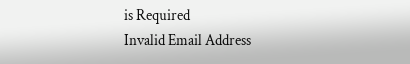is Required
Invalid Email Address